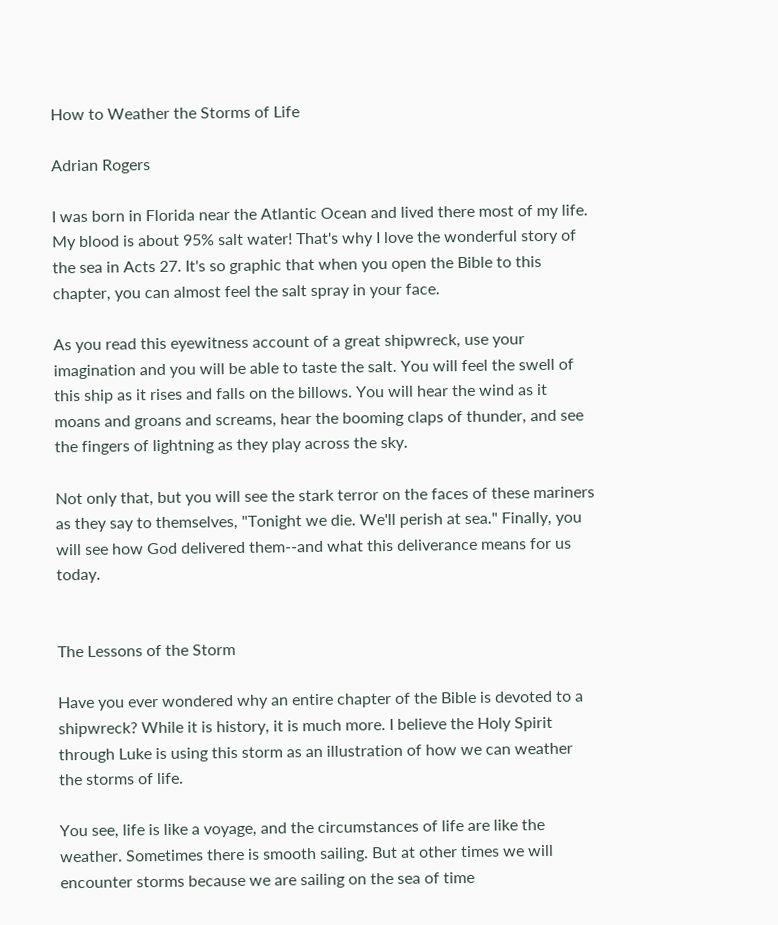How to Weather the Storms of Life

Adrian Rogers

I was born in Florida near the Atlantic Ocean and lived there most of my life. My blood is about 95% salt water! That's why I love the wonderful story of the sea in Acts 27. It's so graphic that when you open the Bible to this chapter, you can almost feel the salt spray in your face.

As you read this eyewitness account of a great shipwreck, use your imagination and you will be able to taste the salt. You will feel the swell of this ship as it rises and falls on the billows. You will hear the wind as it moans and groans and screams, hear the booming claps of thunder, and see the fingers of lightning as they play across the sky.

Not only that, but you will see the stark terror on the faces of these mariners as they say to themselves, "Tonight we die. We'll perish at sea." Finally, you will see how God delivered them--and what this deliverance means for us today.


The Lessons of the Storm

Have you ever wondered why an entire chapter of the Bible is devoted to a shipwreck? While it is history, it is much more. I believe the Holy Spirit through Luke is using this storm as an illustration of how we can weather the storms of life.

You see, life is like a voyage, and the circumstances of life are like the weather. Sometimes there is smooth sailing. But at other times we will encounter storms because we are sailing on the sea of time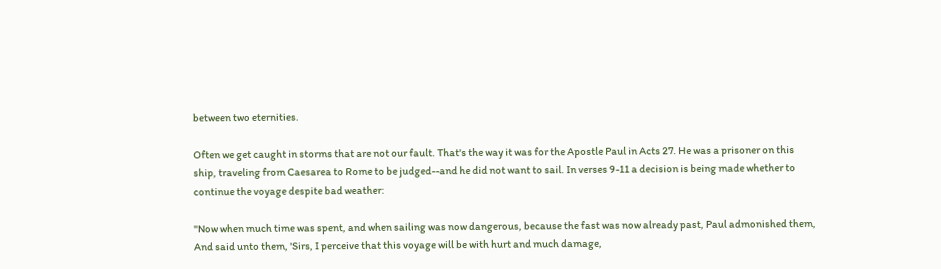between two eternities.

Often we get caught in storms that are not our fault. That's the way it was for the Apostle Paul in Acts 27. He was a prisoner on this ship, traveling from Caesarea to Rome to be judged--and he did not want to sail. In verses 9-11 a decision is being made whether to continue the voyage despite bad weather:

"Now when much time was spent, and when sailing was now dangerous, because the fast was now already past, Paul admonished them, And said unto them, 'Sirs, I perceive that this voyage will be with hurt and much damage,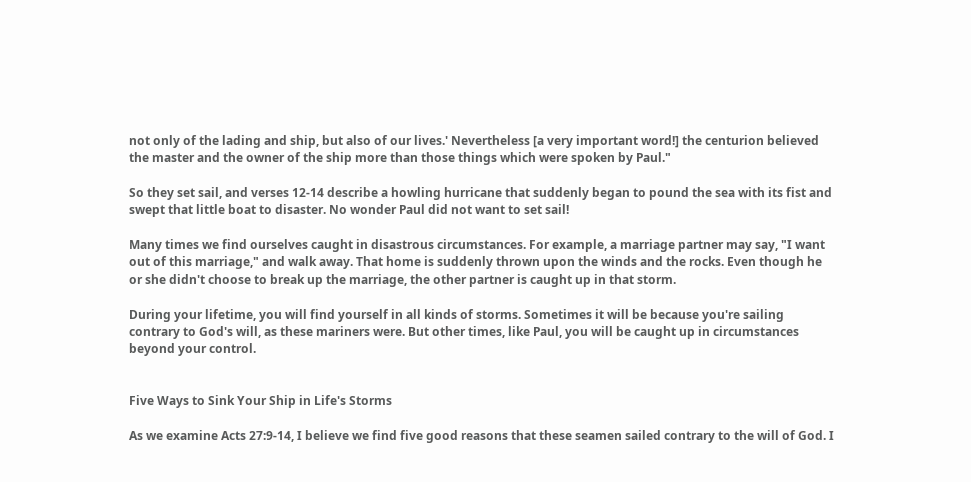not only of the lading and ship, but also of our lives.' Nevertheless [a very important word!] the centurion believed the master and the owner of the ship more than those things which were spoken by Paul."

So they set sail, and verses 12-14 describe a howling hurricane that suddenly began to pound the sea with its fist and swept that little boat to disaster. No wonder Paul did not want to set sail!

Many times we find ourselves caught in disastrous circumstances. For example, a marriage partner may say, "I want out of this marriage," and walk away. That home is suddenly thrown upon the winds and the rocks. Even though he or she didn't choose to break up the marriage, the other partner is caught up in that storm.

During your lifetime, you will find yourself in all kinds of storms. Sometimes it will be because you're sailing contrary to God's will, as these mariners were. But other times, like Paul, you will be caught up in circumstances beyond your control.


Five Ways to Sink Your Ship in Life's Storms

As we examine Acts 27:9-14, I believe we find five good reasons that these seamen sailed contrary to the will of God. I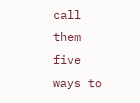call them five ways to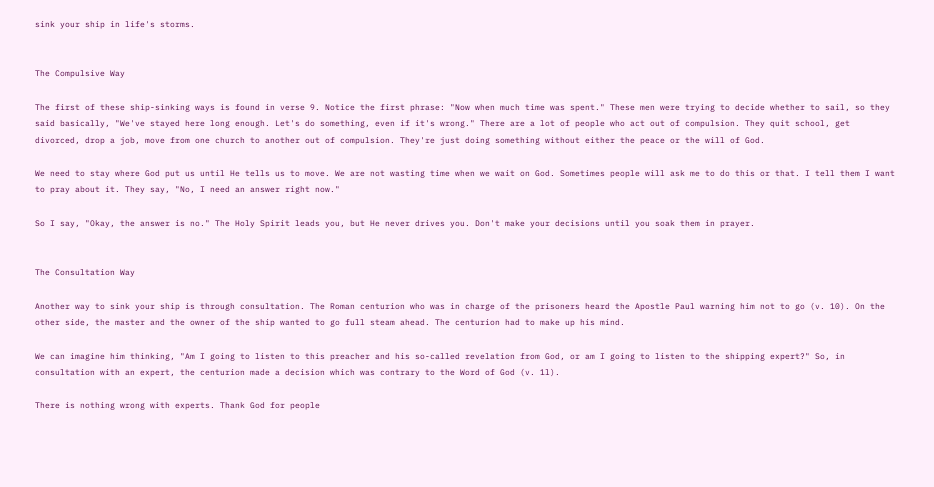sink your ship in life's storms.


The Compulsive Way

The first of these ship-sinking ways is found in verse 9. Notice the first phrase: "Now when much time was spent." These men were trying to decide whether to sail, so they said basically, "We've stayed here long enough. Let's do something, even if it's wrong." There are a lot of people who act out of compulsion. They quit school, get divorced, drop a job, move from one church to another out of compulsion. They're just doing something without either the peace or the will of God.

We need to stay where God put us until He tells us to move. We are not wasting time when we wait on God. Sometimes people will ask me to do this or that. I tell them I want to pray about it. They say, "No, I need an answer right now."

So I say, "Okay, the answer is no." The Holy Spirit leads you, but He never drives you. Don't make your decisions until you soak them in prayer.


The Consultation Way

Another way to sink your ship is through consultation. The Roman centurion who was in charge of the prisoners heard the Apostle Paul warning him not to go (v. 10). On the other side, the master and the owner of the ship wanted to go full steam ahead. The centurion had to make up his mind.

We can imagine him thinking, "Am I going to listen to this preacher and his so-called revelation from God, or am I going to listen to the shipping expert?" So, in consultation with an expert, the centurion made a decision which was contrary to the Word of God (v. 1l).

There is nothing wrong with experts. Thank God for people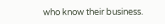who know their business.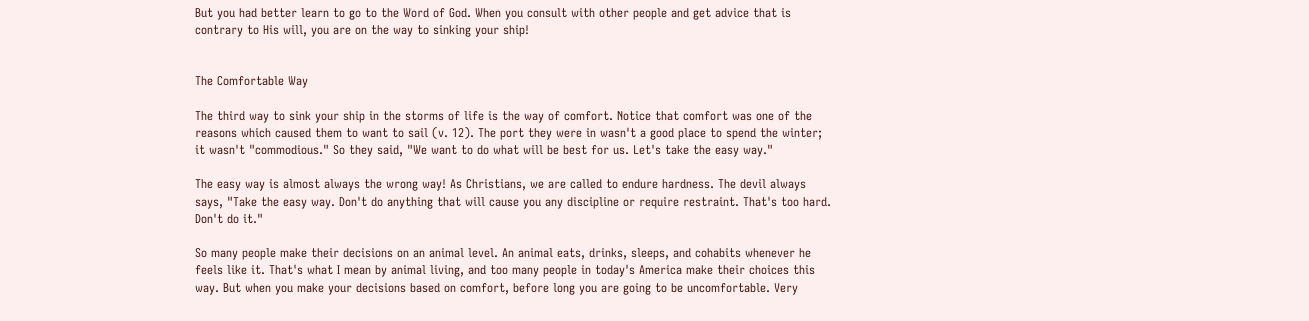But you had better learn to go to the Word of God. When you consult with other people and get advice that is contrary to His will, you are on the way to sinking your ship!


The Comfortable Way

The third way to sink your ship in the storms of life is the way of comfort. Notice that comfort was one of the reasons which caused them to want to sail (v. 12). The port they were in wasn't a good place to spend the winter; it wasn't "commodious." So they said, "We want to do what will be best for us. Let's take the easy way."

The easy way is almost always the wrong way! As Christians, we are called to endure hardness. The devil always says, "Take the easy way. Don't do anything that will cause you any discipline or require restraint. That's too hard. Don't do it."

So many people make their decisions on an animal level. An animal eats, drinks, sleeps, and cohabits whenever he feels like it. That's what I mean by animal living, and too many people in today's America make their choices this way. But when you make your decisions based on comfort, before long you are going to be uncomfortable. Very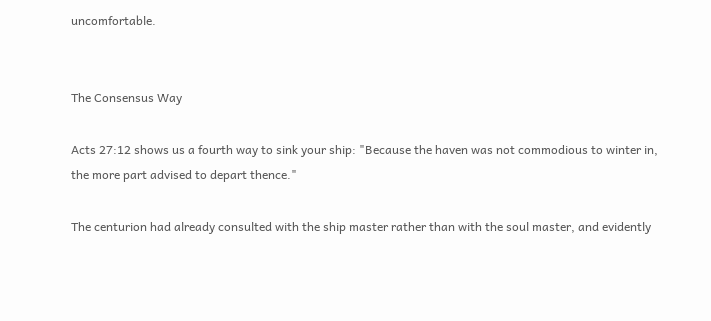uncomfortable.


The Consensus Way

Acts 27:12 shows us a fourth way to sink your ship: "Because the haven was not commodious to winter in, the more part advised to depart thence."

The centurion had already consulted with the ship master rather than with the soul master, and evidently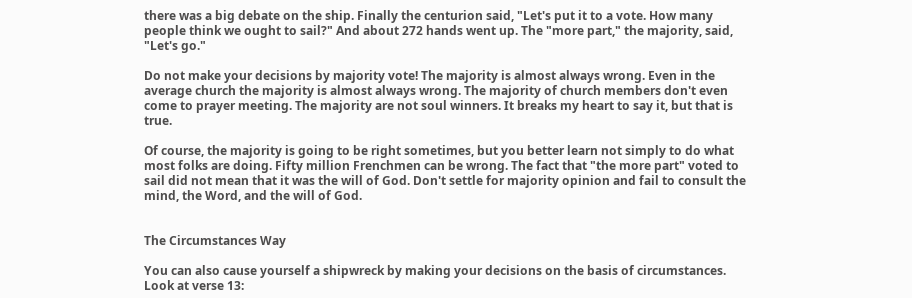there was a big debate on the ship. Finally the centurion said, "Let's put it to a vote. How many people think we ought to sail?" And about 272 hands went up. The "more part," the majority, said, "Let's go."

Do not make your decisions by majority vote! The majority is almost always wrong. Even in the average church the majority is almost always wrong. The majority of church members don't even come to prayer meeting. The majority are not soul winners. It breaks my heart to say it, but that is true.

Of course, the majority is going to be right sometimes, but you better learn not simply to do what most folks are doing. Fifty million Frenchmen can be wrong. The fact that "the more part" voted to sail did not mean that it was the will of God. Don't settle for majority opinion and fail to consult the mind, the Word, and the will of God.


The Circumstances Way

You can also cause yourself a shipwreck by making your decisions on the basis of circumstances. Look at verse 13: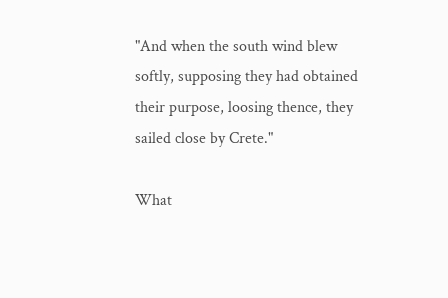"And when the south wind blew softly, supposing they had obtained their purpose, loosing thence, they sailed close by Crete."

What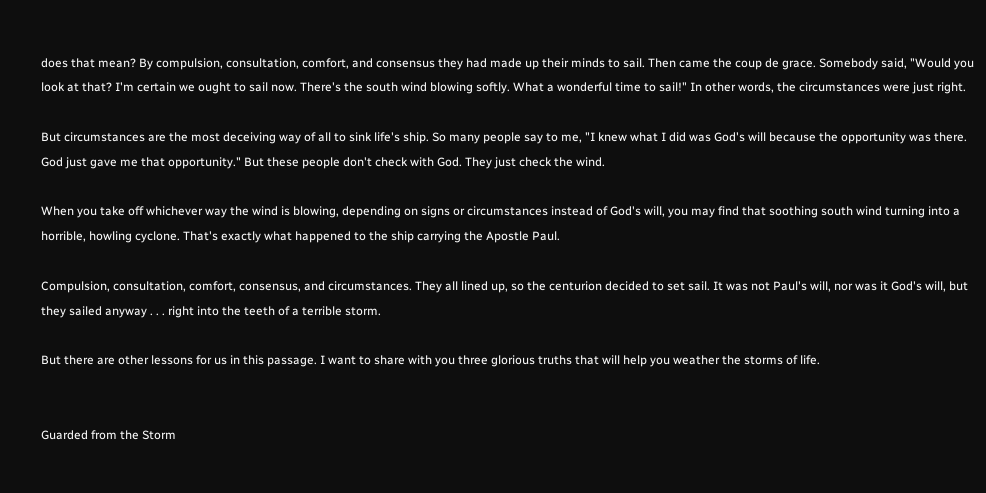does that mean? By compulsion, consultation, comfort, and consensus they had made up their minds to sail. Then came the coup de grace. Somebody said, "Would you look at that? I'm certain we ought to sail now. There's the south wind blowing softly. What a wonderful time to sail!" In other words, the circumstances were just right.

But circumstances are the most deceiving way of all to sink life's ship. So many people say to me, "I knew what I did was God's will because the opportunity was there. God just gave me that opportunity." But these people don't check with God. They just check the wind.

When you take off whichever way the wind is blowing, depending on signs or circumstances instead of God's will, you may find that soothing south wind turning into a horrible, howling cyclone. That's exactly what happened to the ship carrying the Apostle Paul.

Compulsion, consultation, comfort, consensus, and circumstances. They all lined up, so the centurion decided to set sail. It was not Paul's will, nor was it God's will, but they sailed anyway . . . right into the teeth of a terrible storm.

But there are other lessons for us in this passage. I want to share with you three glorious truths that will help you weather the storms of life.


Guarded from the Storm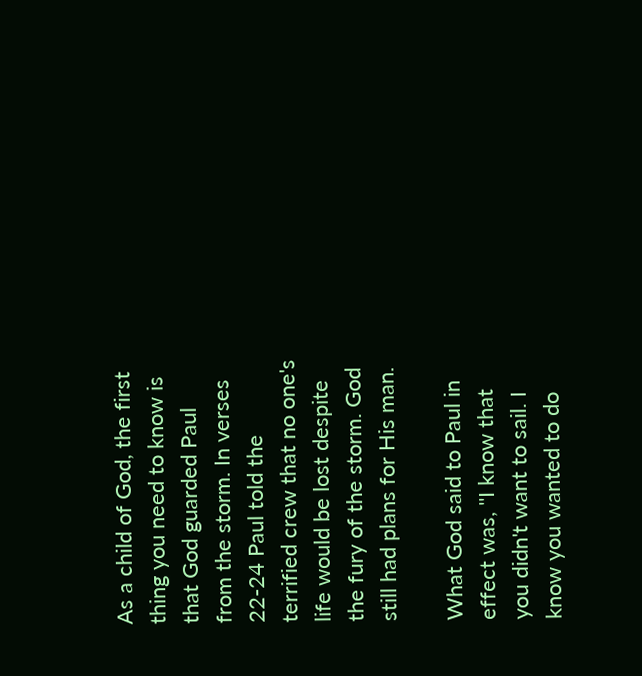As a child of God, the first thing you need to know is that God guarded Paul from the storm. In verses 22-24 Paul told the terrified crew that no one's life would be lost despite the fury of the storm. God still had plans for His man.

What God said to Paul in effect was, ''I know that you didn't want to sail. I know you wanted to do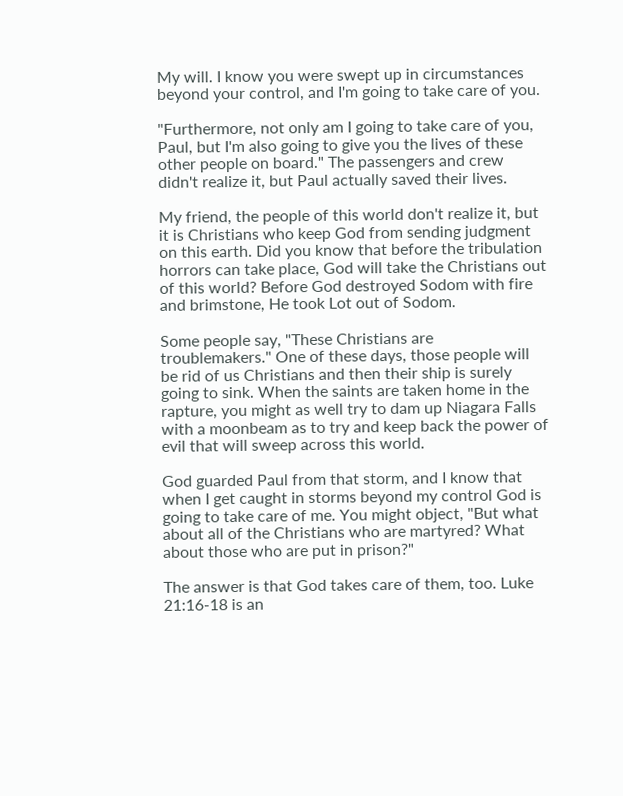My will. I know you were swept up in circumstances beyond your control, and I'm going to take care of you.

"Furthermore, not only am I going to take care of you, Paul, but I'm also going to give you the lives of these other people on board." The passengers and crew didn't realize it, but Paul actually saved their lives.

My friend, the people of this world don't realize it, but it is Christians who keep God from sending judgment on this earth. Did you know that before the tribulation horrors can take place, God will take the Christians out of this world? Before God destroyed Sodom with fire and brimstone, He took Lot out of Sodom.

Some people say, "These Christians are troublemakers." One of these days, those people will be rid of us Christians and then their ship is surely going to sink. When the saints are taken home in the rapture, you might as well try to dam up Niagara Falls with a moonbeam as to try and keep back the power of evil that will sweep across this world.

God guarded Paul from that storm, and I know that when I get caught in storms beyond my control God is going to take care of me. You might object, "But what about all of the Christians who are martyred? What about those who are put in prison?"

The answer is that God takes care of them, too. Luke 21:16-18 is an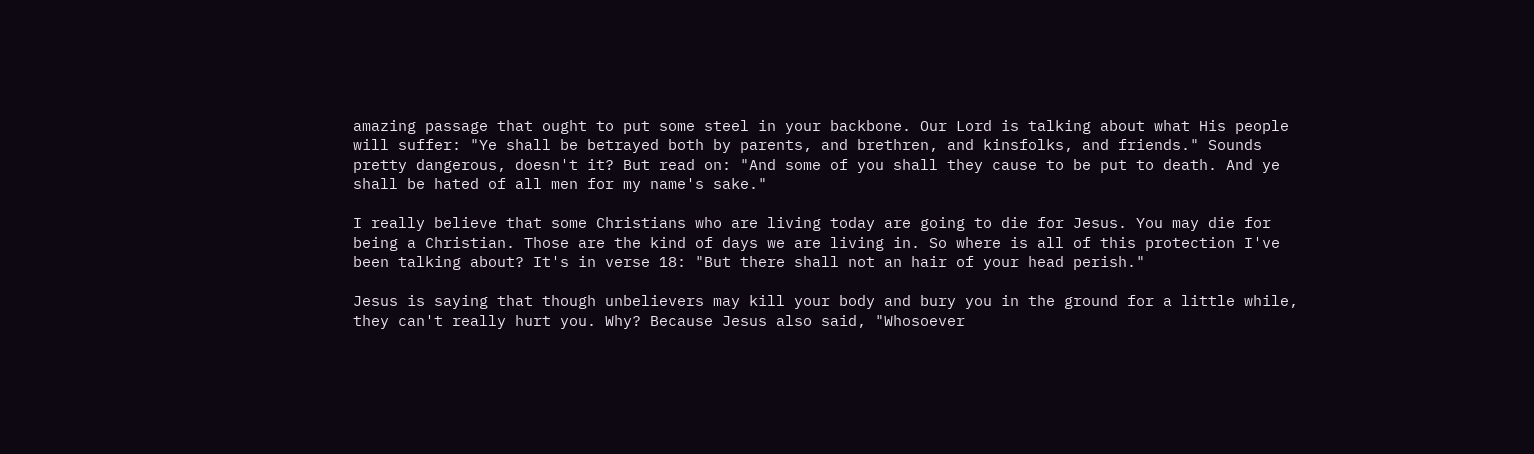amazing passage that ought to put some steel in your backbone. Our Lord is talking about what His people will suffer: "Ye shall be betrayed both by parents, and brethren, and kinsfolks, and friends." Sounds pretty dangerous, doesn't it? But read on: "And some of you shall they cause to be put to death. And ye shall be hated of all men for my name's sake."

I really believe that some Christians who are living today are going to die for Jesus. You may die for being a Christian. Those are the kind of days we are living in. So where is all of this protection I've been talking about? It's in verse 18: "But there shall not an hair of your head perish."

Jesus is saying that though unbelievers may kill your body and bury you in the ground for a little while, they can't really hurt you. Why? Because Jesus also said, "Whosoever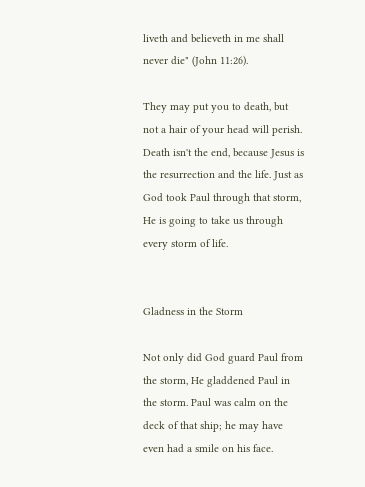liveth and believeth in me shall never die" (John 11:26).

They may put you to death, but not a hair of your head will perish. Death isn't the end, because Jesus is the resurrection and the life. Just as God took Paul through that storm, He is going to take us through every storm of life.


Gladness in the Storm

Not only did God guard Paul from the storm, He gladdened Paul in the storm. Paul was calm on the deck of that ship; he may have even had a smile on his face.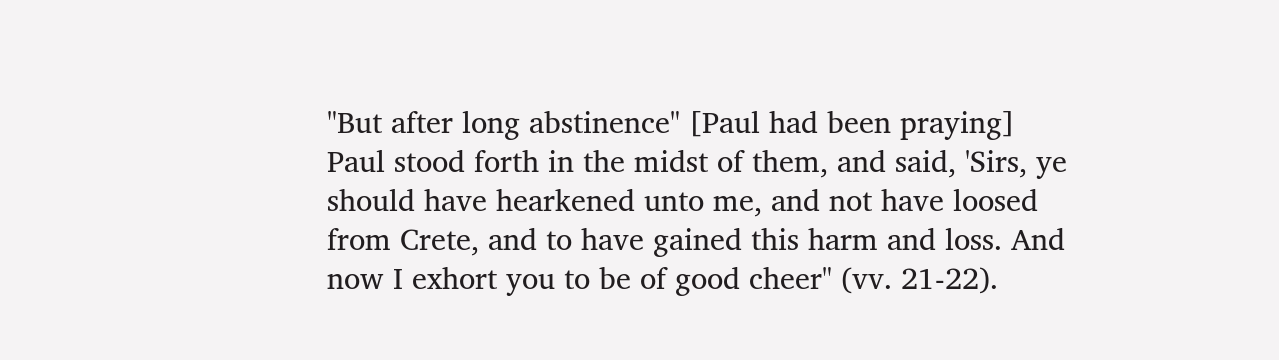"But after long abstinence" [Paul had been praying] Paul stood forth in the midst of them, and said, 'Sirs, ye should have hearkened unto me, and not have loosed from Crete, and to have gained this harm and loss. And now I exhort you to be of good cheer" (vv. 21-22).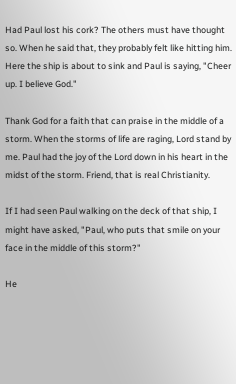Had Paul lost his cork? The others must have thought so. When he said that, they probably felt like hitting him. Here the ship is about to sink and Paul is saying, "Cheer up. I believe God."

Thank God for a faith that can praise in the middle of a storm. When the storms of life are raging, Lord stand by me. Paul had the joy of the Lord down in his heart in the midst of the storm. Friend, that is real Christianity.

If I had seen Paul walking on the deck of that ship, I might have asked, "Paul, who puts that smile on your face in the middle of this storm?"

He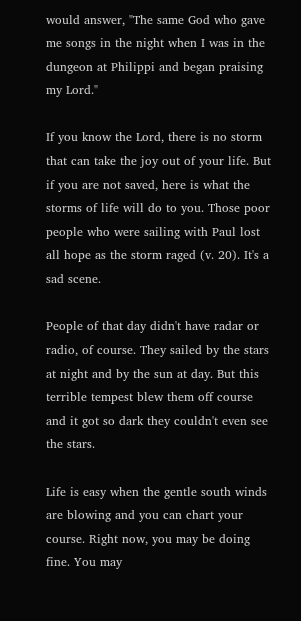would answer, "The same God who gave me songs in the night when I was in the dungeon at Philippi and began praising my Lord."

If you know the Lord, there is no storm that can take the joy out of your life. But if you are not saved, here is what the storms of life will do to you. Those poor people who were sailing with Paul lost all hope as the storm raged (v. 20). It's a sad scene.

People of that day didn't have radar or radio, of course. They sailed by the stars at night and by the sun at day. But this terrible tempest blew them off course and it got so dark they couldn't even see the stars.

Life is easy when the gentle south winds are blowing and you can chart your course. Right now, you may be doing fine. You may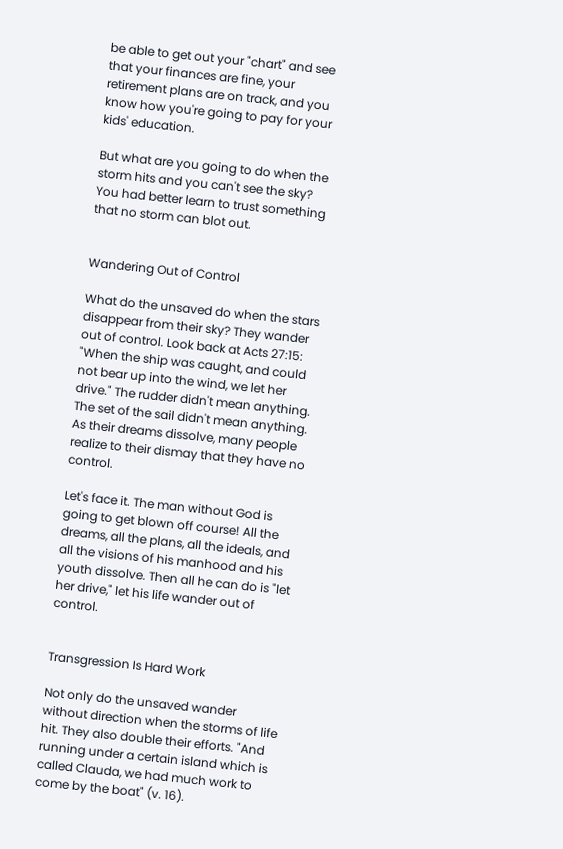be able to get out your "chart" and see that your finances are fine, your retirement plans are on track, and you know how you're going to pay for your kids' education.

But what are you going to do when the storm hits and you can't see the sky? You had better learn to trust something that no storm can blot out.


Wandering Out of Control

What do the unsaved do when the stars disappear from their sky? They wander out of control. Look back at Acts 27:15: "When the ship was caught, and could not bear up into the wind, we let her drive." The rudder didn't mean anything. The set of the sail didn't mean anything. As their dreams dissolve, many people realize to their dismay that they have no control.

Let's face it. The man without God is going to get blown off course! All the dreams, all the plans, all the ideals, and all the visions of his manhood and his youth dissolve. Then all he can do is "let her drive," let his life wander out of control.


Transgression Is Hard Work

Not only do the unsaved wander without direction when the storms of life hit. They also double their efforts. "And running under a certain island which is called Clauda, we had much work to come by the boat" (v. 16).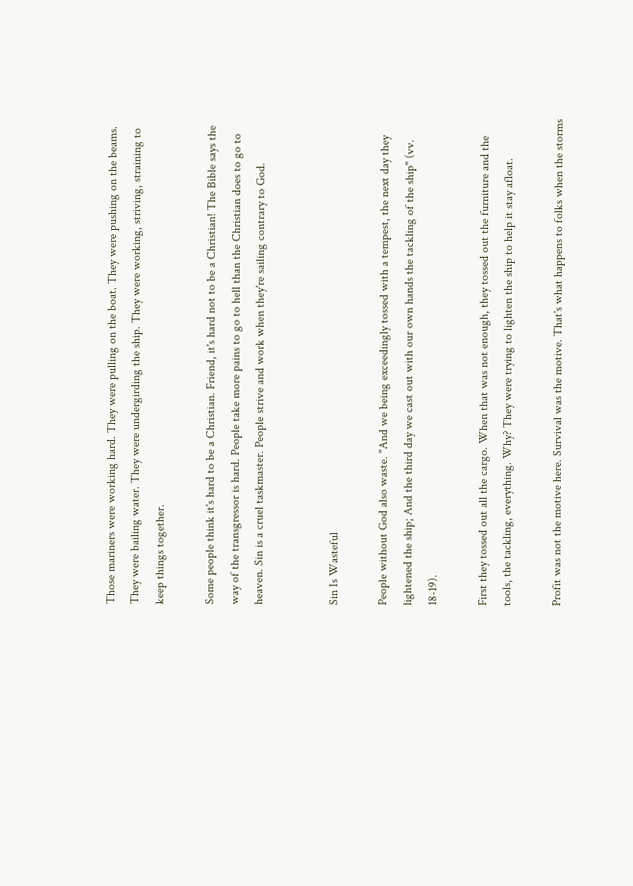Those mariners were working hard. They were pulling on the boat. They were pushing on the beams. They were bailing water. They were undergirding the ship. They were working, striving, straining to keep things together.

Some people think it's hard to be a Christian. Friend, it's hard not to be a Christian! The Bible says the way of the transgressor is hard. People take more pains to go to hell than the Christian does to go to heaven. Sin is a cruel taskmaster. People strive and work when they're sailing contrary to God.


Sin Is Wasteful

People without God also waste. "And we being exceedingly tossed with a tempest, the next day they lightened the ship; And the third day we cast out with our own hands the tackling of the ship" (vv. 18-19).

First they tossed out all the cargo. When that was not enough, they tossed out the furniture and the tools, the tackling, everything. Why? They were trying to lighten the ship to help it stay afloat.

Profit was not the motive here. Survival was the motive. That's what happens to folks when the storms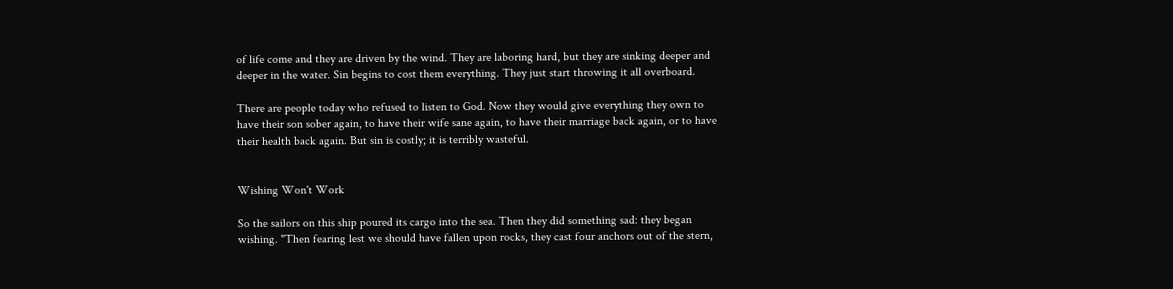of life come and they are driven by the wind. They are laboring hard, but they are sinking deeper and deeper in the water. Sin begins to cost them everything. They just start throwing it all overboard.

There are people today who refused to listen to God. Now they would give everything they own to have their son sober again, to have their wife sane again, to have their marriage back again, or to have their health back again. But sin is costly; it is terribly wasteful.


Wishing Won't Work

So the sailors on this ship poured its cargo into the sea. Then they did something sad: they began wishing. "Then fearing lest we should have fallen upon rocks, they cast four anchors out of the stern,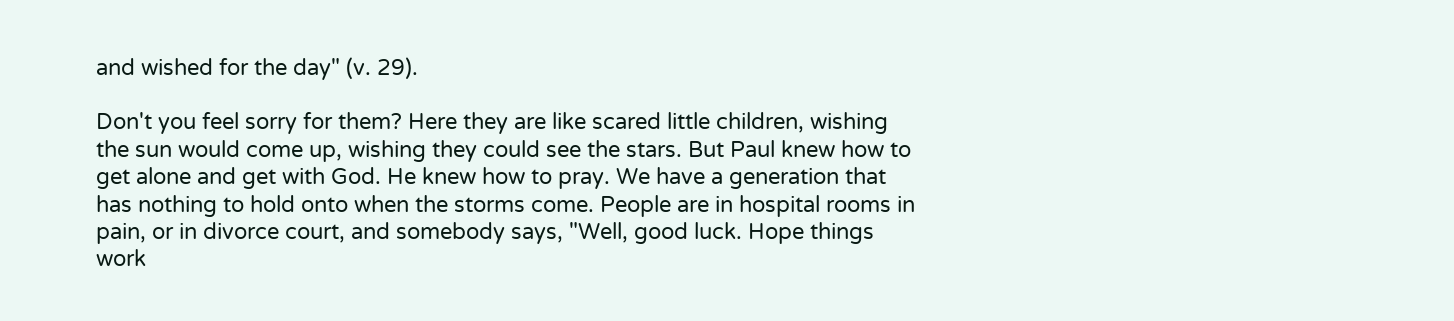and wished for the day" (v. 29).

Don't you feel sorry for them? Here they are like scared little children, wishing the sun would come up, wishing they could see the stars. But Paul knew how to get alone and get with God. He knew how to pray. We have a generation that has nothing to hold onto when the storms come. People are in hospital rooms in pain, or in divorce court, and somebody says, "Well, good luck. Hope things work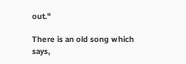out."

There is an old song which says,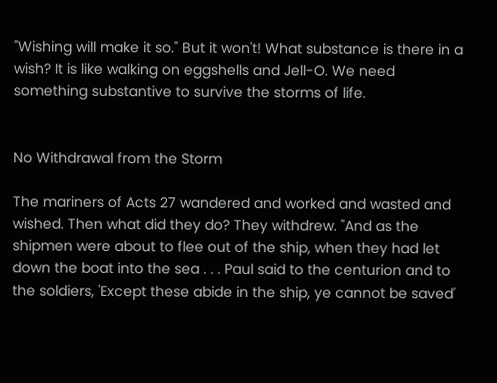"Wishing will make it so." But it won't! What substance is there in a wish? It is like walking on eggshells and Jell-O. We need something substantive to survive the storms of life.


No Withdrawal from the Storm

The mariners of Acts 27 wandered and worked and wasted and wished. Then what did they do? They withdrew. "And as the shipmen were about to flee out of the ship, when they had let down the boat into the sea . . . Paul said to the centurion and to the soldiers, 'Except these abide in the ship, ye cannot be saved'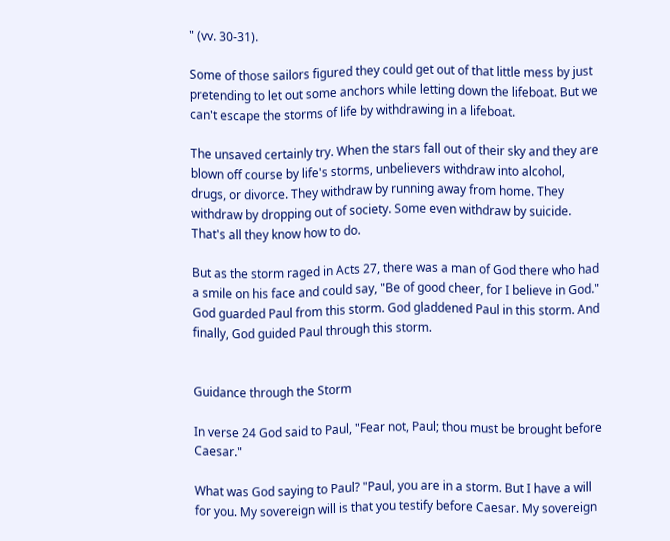" (vv. 30-31).

Some of those sailors figured they could get out of that little mess by just pretending to let out some anchors while letting down the lifeboat. But we can't escape the storms of life by withdrawing in a lifeboat.

The unsaved certainly try. When the stars fall out of their sky and they are blown off course by life's storms, unbelievers withdraw into alcohol, drugs, or divorce. They withdraw by running away from home. They withdraw by dropping out of society. Some even withdraw by suicide. That's all they know how to do.

But as the storm raged in Acts 27, there was a man of God there who had a smile on his face and could say, "Be of good cheer, for I believe in God." God guarded Paul from this storm. God gladdened Paul in this storm. And finally, God guided Paul through this storm.


Guidance through the Storm

In verse 24 God said to Paul, "Fear not, Paul; thou must be brought before Caesar."

What was God saying to Paul? "Paul, you are in a storm. But I have a will for you. My sovereign will is that you testify before Caesar. My sovereign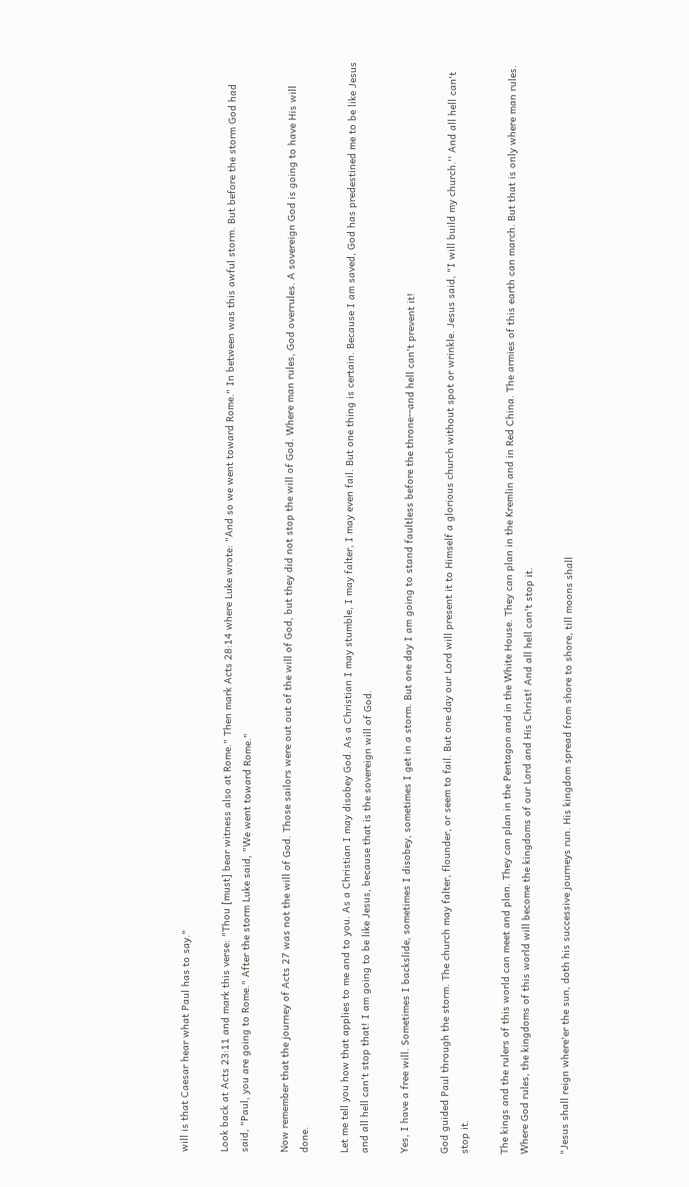will is that Caesar hear what Paul has to say."

Look back at Acts 23:11 and mark this verse: "Thou [must] bear witness also at Rome." Then mark Acts 28:14 where Luke wrote: "And so we went toward Rome." In between was this awful storm. But before the storm God had said, "Paul, you are going to Rome." After the storm Luke said, "We went toward Rome."

Now remember that the journey of Acts 27 was not the will of God. Those sailors were out out of the will of God, but they did not stop the will of God. Where man rules, God overrules. A sovereign God is going to have His will done.

Let me tell you how that applies to me and to you. As a Christian I may disobey God. As a Christian I may stumble, I may falter, I may even fail. But one thing is certain. Because I am saved, God has predestined me to be like Jesus and all hell can't stop that! I am going to be like Jesus, because that is the sovereign will of God.

Yes, I have a free will. Sometimes I backslide, sometimes I disobey, sometimes I get in a storm. But one day I am going to stand faultless before the throne--and hell can't prevent it!

God guided Paul through the storm. The church may falter, flounder, or seem to fail. But one day our Lord will present it to Himself a glorious church without spot or wrinkle. Jesus said, "I will build my church.'' And all hell can't stop it.

The kings and the rulers of this world can meet and plan. They can plan in the Pentagon and in the White House. They can plan in the Kremlin and in Red China. The armies of this earth can march. But that is only where man rules. Where God rules, the kingdoms of this world will become the kingdoms of our Lord and His Christ! And all hell can't stop it.

"Jesus shall reign where'er the sun, doth his successive journeys run. His kingdom spread from shore to shore, till moons shall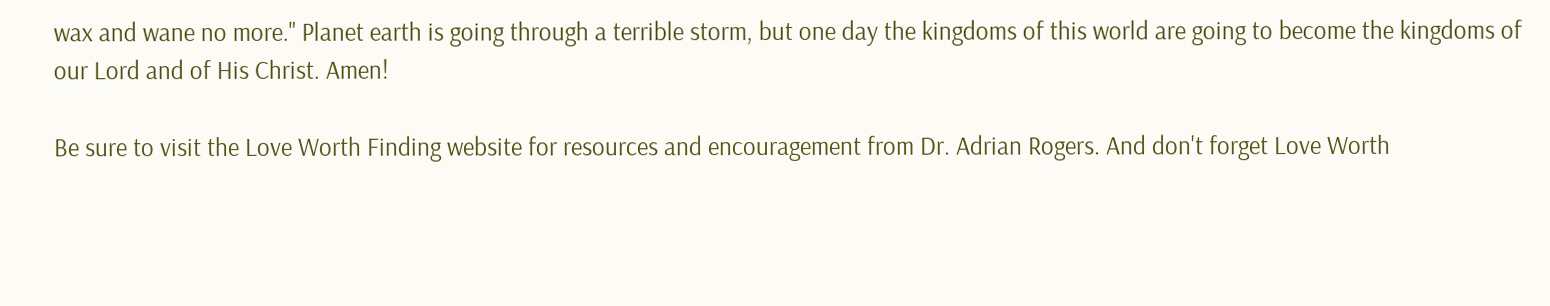wax and wane no more." Planet earth is going through a terrible storm, but one day the kingdoms of this world are going to become the kingdoms of our Lord and of His Christ. Amen!

Be sure to visit the Love Worth Finding website for resources and encouragement from Dr. Adrian Rogers. And don't forget Love Worth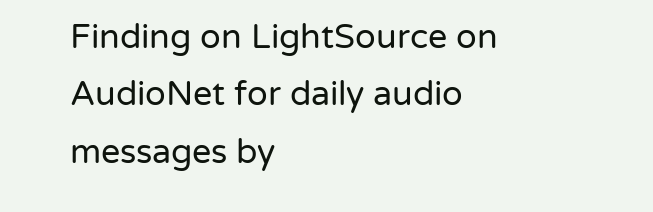Finding on LightSource on AudioNet for daily audio messages by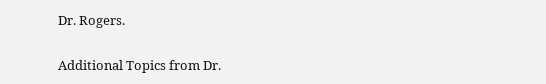Dr. Rogers.


Additional Topics from Dr.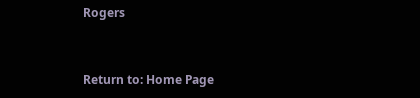Rogers


Return to: Home Page